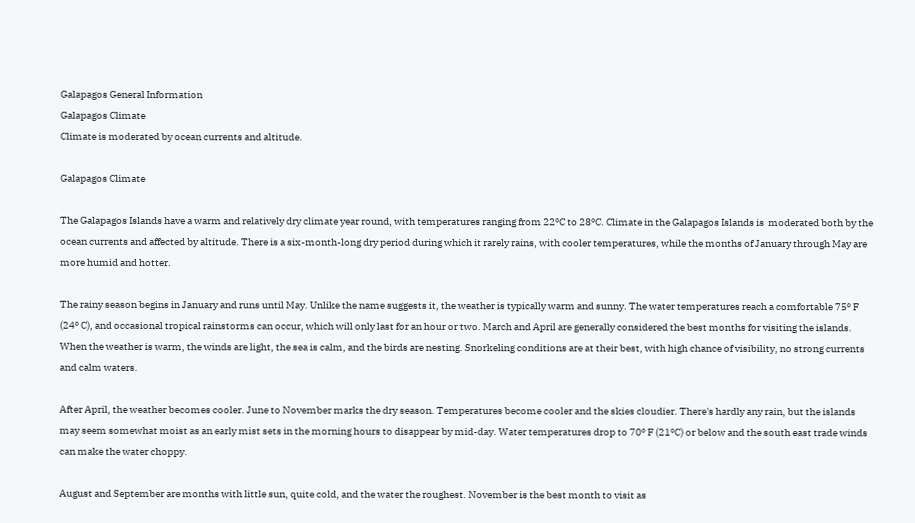Galapagos General Information
Galapagos Climate
Climate is moderated by ocean currents and altitude.

Galapagos Climate

The Galapagos Islands have a warm and relatively dry climate year round, with temperatures ranging from 22ºC to 28ºC. Climate in the Galapagos Islands is  moderated both by the ocean currents and affected by altitude. There is a six-month-long dry period during which it rarely rains, with cooler temperatures, while the months of January through May are more humid and hotter.

The rainy season begins in January and runs until May. Unlike the name suggests it, the weather is typically warm and sunny. The water temperatures reach a comfortable 75º F (24º C), and occasional tropical rainstorms can occur, which will only last for an hour or two. March and April are generally considered the best months for visiting the islands. When the weather is warm, the winds are light, the sea is calm, and the birds are nesting. Snorkeling conditions are at their best, with high chance of visibility, no strong currents and calm waters.

After April, the weather becomes cooler. June to November marks the dry season. Temperatures become cooler and the skies cloudier. There's hardly any rain, but the islands may seem somewhat moist as an early mist sets in the morning hours to disappear by mid-day. Water temperatures drop to 70º F (21ºC) or below and the south east trade winds can make the water choppy.

August and September are months with little sun, quite cold, and the water the roughest. November is the best month to visit as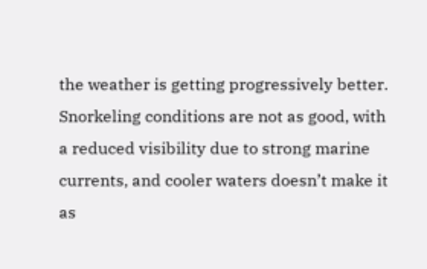the weather is getting progressively better. Snorkeling conditions are not as good, with a reduced visibility due to strong marine currents, and cooler waters doesn’t make it as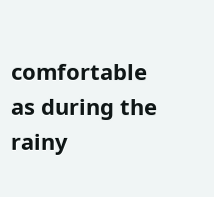comfortable as during the rainy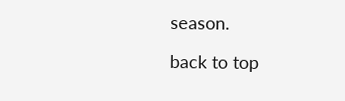season.

back to top